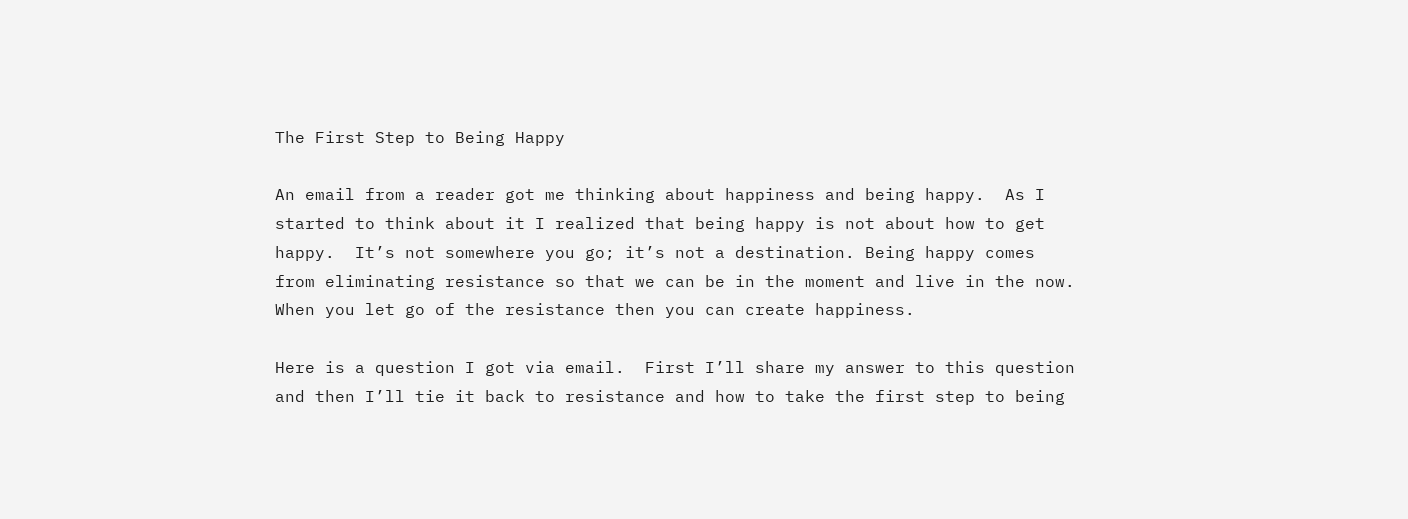The First Step to Being Happy

An email from a reader got me thinking about happiness and being happy.  As I started to think about it I realized that being happy is not about how to get happy.  It’s not somewhere you go; it’s not a destination. Being happy comes from eliminating resistance so that we can be in the moment and live in the now.  When you let go of the resistance then you can create happiness.

Here is a question I got via email.  First I’ll share my answer to this question and then I’ll tie it back to resistance and how to take the first step to being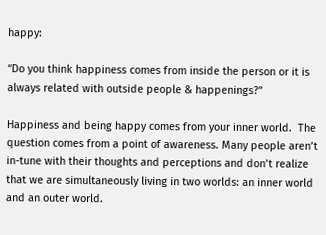happy:

“Do you think happiness comes from inside the person or it is always related with outside people & happenings?”

Happiness and being happy comes from your inner world.  The question comes from a point of awareness. Many people aren’t in-tune with their thoughts and perceptions and don’t realize that we are simultaneously living in two worlds: an inner world and an outer world.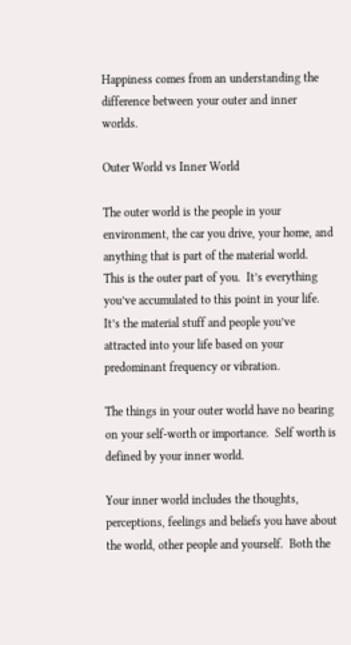Happiness comes from an understanding the difference between your outer and inner worlds.

Outer World vs Inner World

The outer world is the people in your environment, the car you drive, your home, and anything that is part of the material world.  This is the outer part of you.  It’s everything you’ve accumulated to this point in your life.   It’s the material stuff and people you’ve attracted into your life based on your predominant frequency or vibration.

The things in your outer world have no bearing on your self-worth or importance.  Self worth is defined by your inner world.

Your inner world includes the thoughts, perceptions, feelings and beliefs you have about the world, other people and yourself.  Both the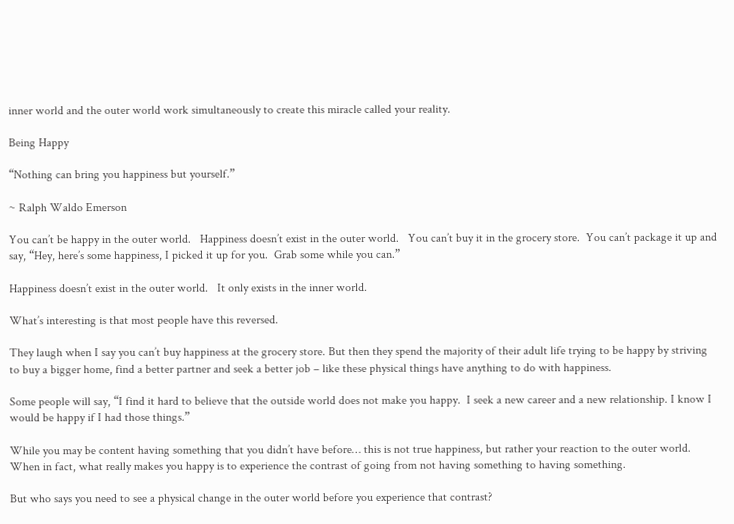inner world and the outer world work simultaneously to create this miracle called your reality.

Being Happy

“Nothing can bring you happiness but yourself.”

~ Ralph Waldo Emerson

You can’t be happy in the outer world.   Happiness doesn’t exist in the outer world.   You can’t buy it in the grocery store.  You can’t package it up and say, “Hey, here’s some happiness, I picked it up for you.  Grab some while you can.”

Happiness doesn’t exist in the outer world.   It only exists in the inner world.

What’s interesting is that most people have this reversed.

They laugh when I say you can’t buy happiness at the grocery store. But then they spend the majority of their adult life trying to be happy by striving to buy a bigger home, find a better partner and seek a better job – like these physical things have anything to do with happiness.

Some people will say, “I find it hard to believe that the outside world does not make you happy.  I seek a new career and a new relationship. I know I would be happy if I had those things.”

While you may be content having something that you didn’t have before… this is not true happiness, but rather your reaction to the outer world.  When in fact, what really makes you happy is to experience the contrast of going from not having something to having something.

But who says you need to see a physical change in the outer world before you experience that contrast?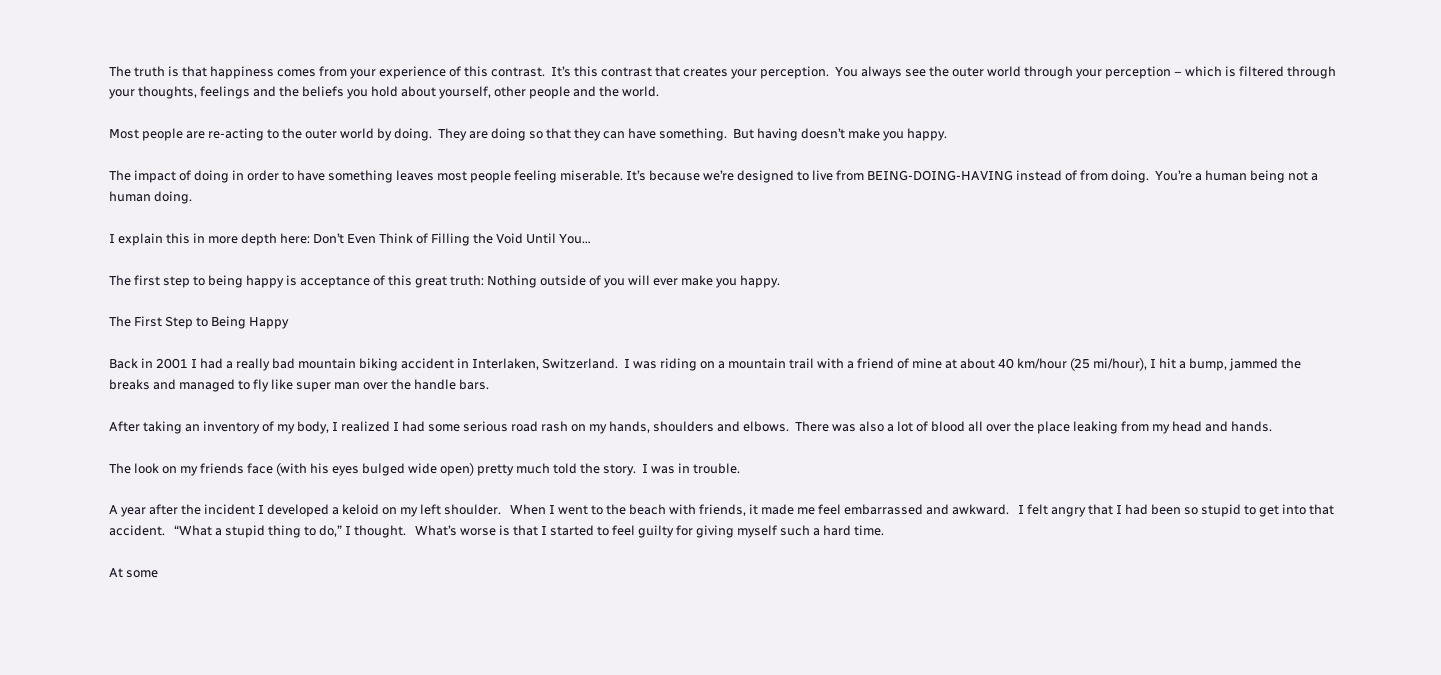The truth is that happiness comes from your experience of this contrast.  It’s this contrast that creates your perception.  You always see the outer world through your perception – which is filtered through your thoughts, feelings and the beliefs you hold about yourself, other people and the world.

Most people are re-acting to the outer world by doing.  They are doing so that they can have something.  But having doesn’t make you happy.

The impact of doing in order to have something leaves most people feeling miserable. It’s because we’re designed to live from BEING-DOING-HAVING instead of from doing.  You’re a human being not a human doing.

I explain this in more depth here: Don’t Even Think of Filling the Void Until You…

The first step to being happy is acceptance of this great truth: Nothing outside of you will ever make you happy.

The First Step to Being Happy

Back in 2001 I had a really bad mountain biking accident in Interlaken, Switzerland.  I was riding on a mountain trail with a friend of mine at about 40 km/hour (25 mi/hour), I hit a bump, jammed the breaks and managed to fly like super man over the handle bars.

After taking an inventory of my body, I realized I had some serious road rash on my hands, shoulders and elbows.  There was also a lot of blood all over the place leaking from my head and hands.

The look on my friends face (with his eyes bulged wide open) pretty much told the story.  I was in trouble.

A year after the incident I developed a keloid on my left shoulder.   When I went to the beach with friends, it made me feel embarrassed and awkward.   I felt angry that I had been so stupid to get into that accident.   “What a stupid thing to do,” I thought.   What’s worse is that I started to feel guilty for giving myself such a hard time.

At some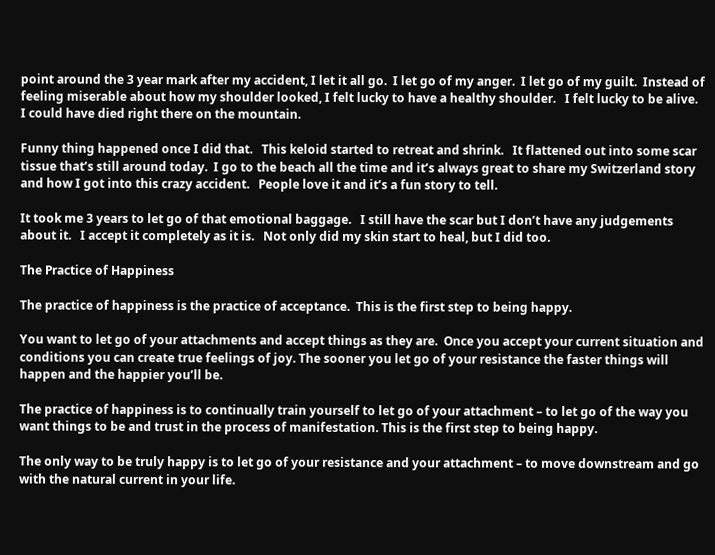point around the 3 year mark after my accident, I let it all go.  I let go of my anger.  I let go of my guilt.  Instead of feeling miserable about how my shoulder looked, I felt lucky to have a healthy shoulder.   I felt lucky to be alive.   I could have died right there on the mountain.

Funny thing happened once I did that.   This keloid started to retreat and shrink.   It flattened out into some scar tissue that’s still around today.  I go to the beach all the time and it’s always great to share my Switzerland story and how I got into this crazy accident.   People love it and it’s a fun story to tell.

It took me 3 years to let go of that emotional baggage.   I still have the scar but I don’t have any judgements about it.   I accept it completely as it is.   Not only did my skin start to heal, but I did too.

The Practice of Happiness

The practice of happiness is the practice of acceptance.  This is the first step to being happy.

You want to let go of your attachments and accept things as they are.  Once you accept your current situation and conditions you can create true feelings of joy. The sooner you let go of your resistance the faster things will happen and the happier you’ll be.

The practice of happiness is to continually train yourself to let go of your attachment – to let go of the way you want things to be and trust in the process of manifestation. This is the first step to being happy.

The only way to be truly happy is to let go of your resistance and your attachment – to move downstream and go with the natural current in your life.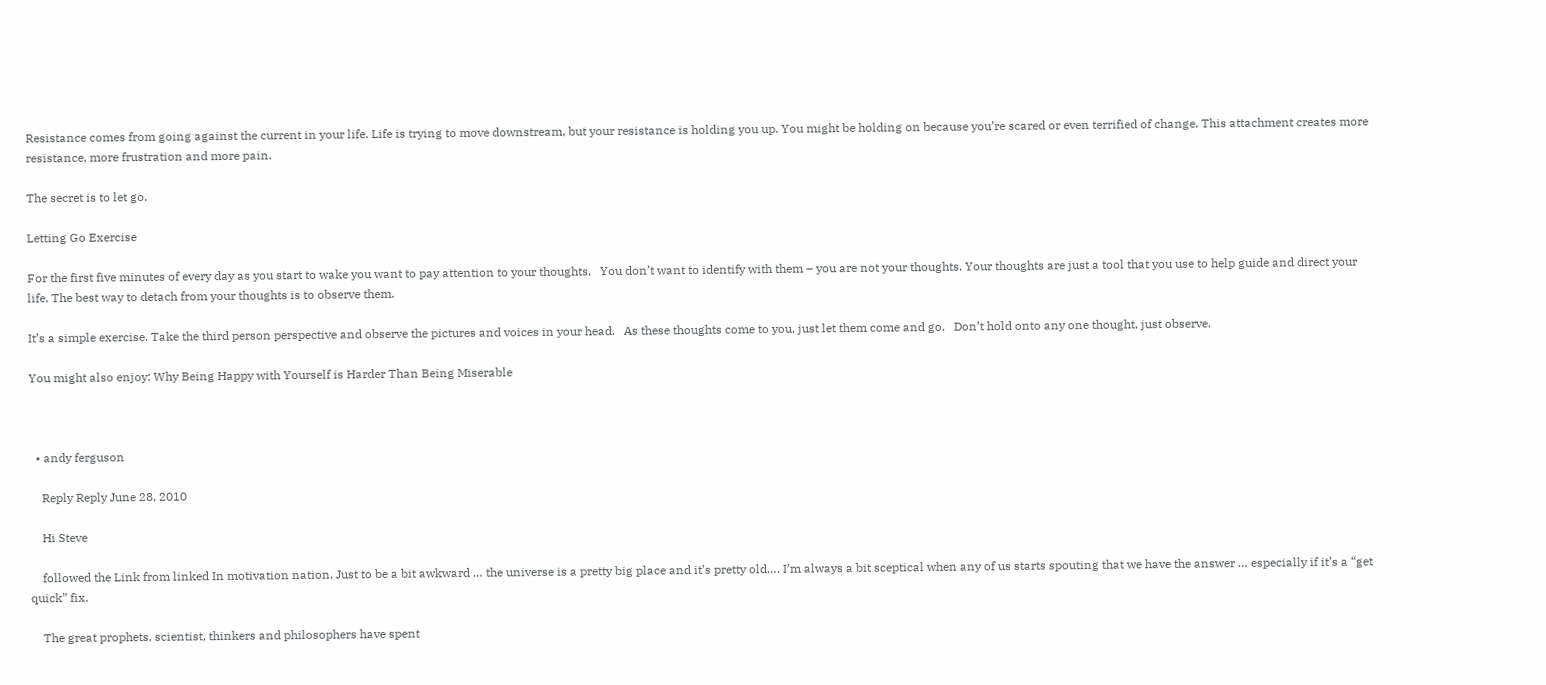Resistance comes from going against the current in your life. Life is trying to move downstream, but your resistance is holding you up. You might be holding on because you’re scared or even terrified of change. This attachment creates more resistance, more frustration and more pain.

The secret is to let go.

Letting Go Exercise

For the first five minutes of every day as you start to wake you want to pay attention to your thoughts.   You don’t want to identify with them – you are not your thoughts. Your thoughts are just a tool that you use to help guide and direct your life. The best way to detach from your thoughts is to observe them.

It’s a simple exercise. Take the third person perspective and observe the pictures and voices in your head.   As these thoughts come to you, just let them come and go.   Don’t hold onto any one thought, just observe.

You might also enjoy: Why Being Happy with Yourself is Harder Than Being Miserable



  • andy ferguson

    Reply Reply June 28, 2010

    Hi Steve

    followed the Link from linked In motivation nation. Just to be a bit awkward … the universe is a pretty big place and it’s pretty old…. I’m always a bit sceptical when any of us starts spouting that we have the answer … especially if it’s a “get quick” fix.

    The great prophets, scientist, thinkers and philosophers have spent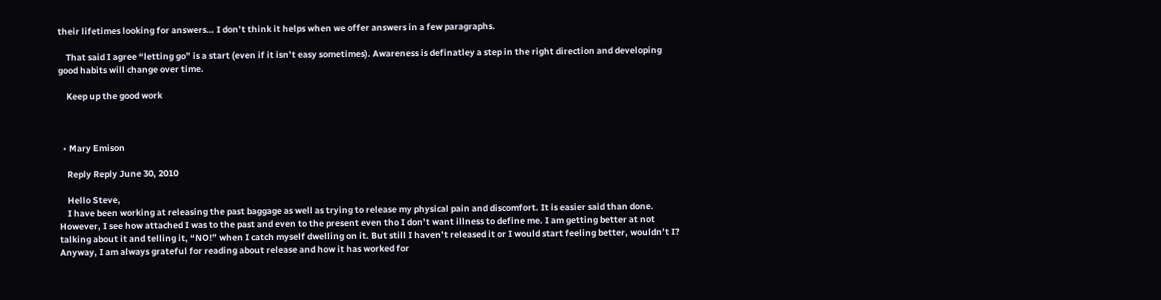their lifetimes looking for answers… I don’t think it helps when we offer answers in a few paragraphs.

    That said I agree “letting go” is a start (even if it isn’t easy sometimes). Awareness is definatley a step in the right direction and developing good habits will change over time.

    Keep up the good work



  • Mary Emison

    Reply Reply June 30, 2010

    Hello Steve,
    I have been working at releasing the past baggage as well as trying to release my physical pain and discomfort. It is easier said than done. However, I see how attached I was to the past and even to the present even tho I don’t want illness to define me. I am getting better at not talking about it and telling it, “NO!” when I catch myself dwelling on it. But still I haven’t released it or I would start feeling better, wouldn’t I? Anyway, I am always grateful for reading about release and how it has worked for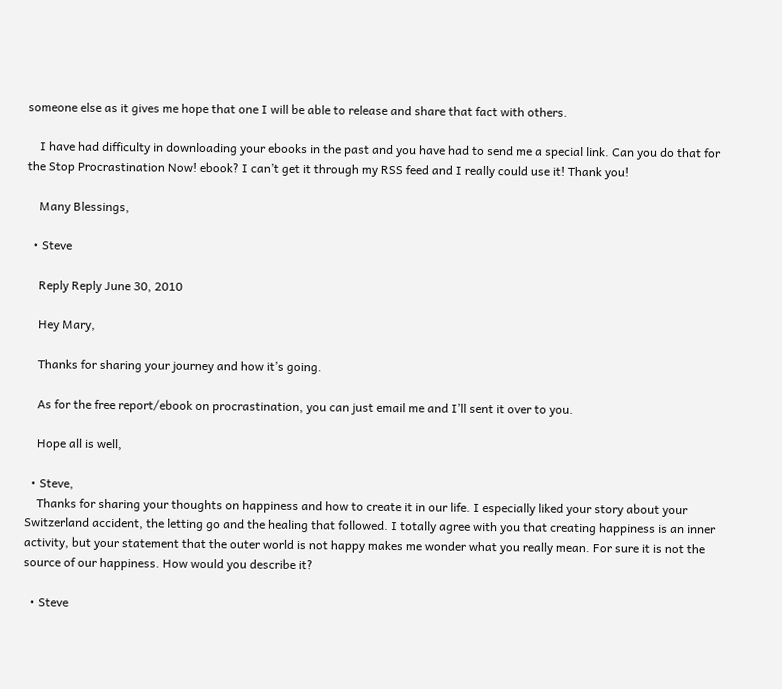someone else as it gives me hope that one I will be able to release and share that fact with others.

    I have had difficulty in downloading your ebooks in the past and you have had to send me a special link. Can you do that for the Stop Procrastination Now! ebook? I can’t get it through my RSS feed and I really could use it! Thank you!

    Many Blessings,

  • Steve

    Reply Reply June 30, 2010

    Hey Mary,

    Thanks for sharing your journey and how it’s going.

    As for the free report/ebook on procrastination, you can just email me and I’ll sent it over to you.

    Hope all is well,

  • Steve,
    Thanks for sharing your thoughts on happiness and how to create it in our life. I especially liked your story about your Switzerland accident, the letting go and the healing that followed. I totally agree with you that creating happiness is an inner activity, but your statement that the outer world is not happy makes me wonder what you really mean. For sure it is not the source of our happiness. How would you describe it?

  • Steve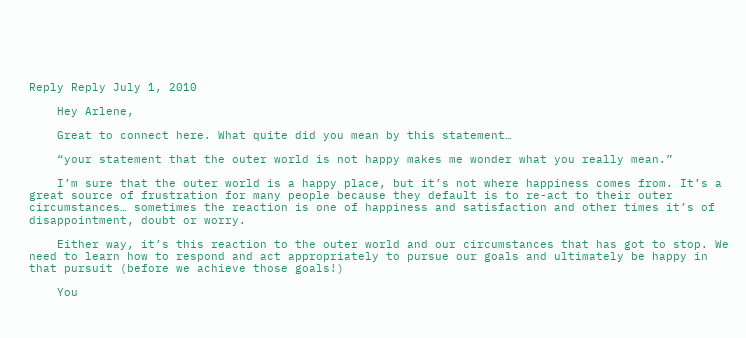Reply Reply July 1, 2010

    Hey Arlene,

    Great to connect here. What quite did you mean by this statement…

    “your statement that the outer world is not happy makes me wonder what you really mean.”

    I’m sure that the outer world is a happy place, but it’s not where happiness comes from. It’s a great source of frustration for many people because they default is to re-act to their outer circumstances… sometimes the reaction is one of happiness and satisfaction and other times it’s of disappointment, doubt or worry.

    Either way, it’s this reaction to the outer world and our circumstances that has got to stop. We need to learn how to respond and act appropriately to pursue our goals and ultimately be happy in that pursuit (before we achieve those goals!)

    You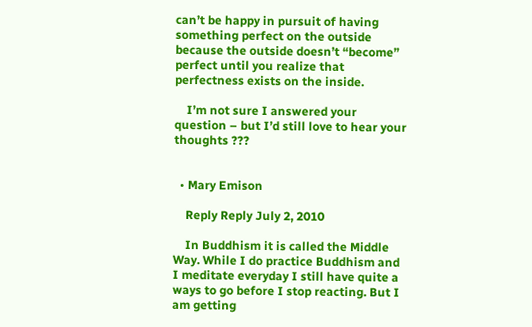can’t be happy in pursuit of having something perfect on the outside because the outside doesn’t “become” perfect until you realize that perfectness exists on the inside.

    I’m not sure I answered your question – but I’d still love to hear your thoughts ???


  • Mary Emison

    Reply Reply July 2, 2010

    In Buddhism it is called the Middle Way. While I do practice Buddhism and I meditate everyday I still have quite a ways to go before I stop reacting. But I am getting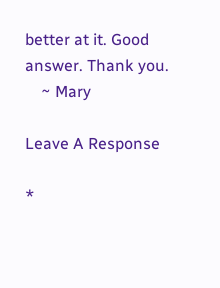better at it. Good answer. Thank you.
    ~ Mary

Leave A Response

*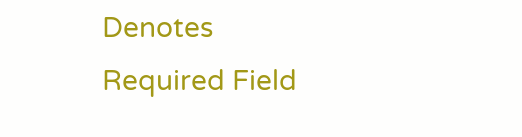Denotes Required Field